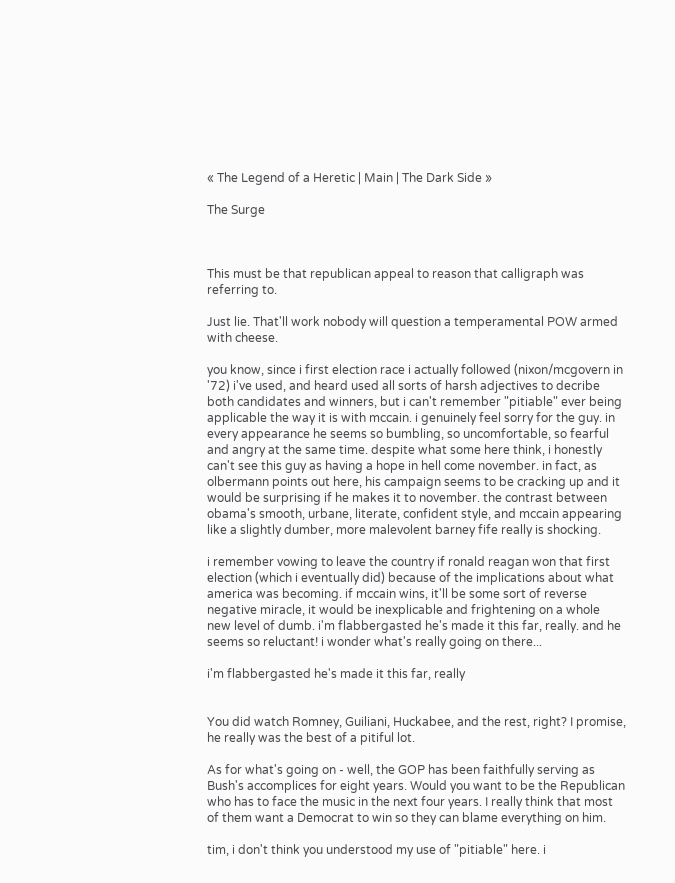« The Legend of a Heretic | Main | The Dark Side »

The Surge



This must be that republican appeal to reason that calligraph was referring to.

Just lie. That'll work nobody will question a temperamental POW armed with cheese.

you know, since i first election race i actually followed (nixon/mcgovern in '72) i've used, and heard used all sorts of harsh adjectives to decribe both candidates and winners, but i can't remember "pitiable" ever being applicable the way it is with mccain. i genuinely feel sorry for the guy. in every appearance he seems so bumbling, so uncomfortable, so fearful and angry at the same time. despite what some here think, i honestly can't see this guy as having a hope in hell come november. in fact, as olbermann points out here, his campaign seems to be cracking up and it would be surprising if he makes it to november. the contrast between obama's smooth, urbane, literate, confident style, and mccain appearing like a slightly dumber, more malevolent barney fife really is shocking.

i remember vowing to leave the country if ronald reagan won that first election (which i eventually did) because of the implications about what america was becoming. if mccain wins, it'll be some sort of reverse negative miracle, it would be inexplicable and frightening on a whole new level of dumb. i'm flabbergasted he's made it this far, really. and he seems so reluctant! i wonder what's really going on there...

i'm flabbergasted he's made it this far, really


You did watch Romney, Guiliani, Huckabee, and the rest, right? I promise, he really was the best of a pitiful lot.

As for what's going on - well, the GOP has been faithfully serving as Bush's accomplices for eight years. Would you want to be the Republican who has to face the music in the next four years. I really think that most of them want a Democrat to win so they can blame everything on him.

tim, i don't think you understood my use of "pitiable" here. i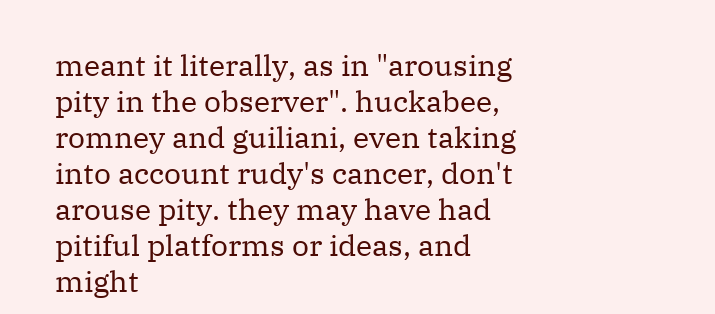meant it literally, as in "arousing pity in the observer". huckabee, romney and guiliani, even taking into account rudy's cancer, don't arouse pity. they may have had pitiful platforms or ideas, and might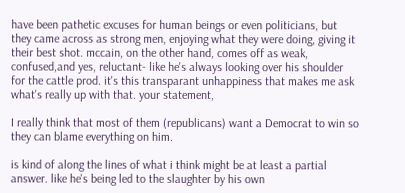have been pathetic excuses for human beings or even politicians, but they came across as strong men, enjoying what they were doing, giving it their best shot. mccain, on the other hand, comes off as weak, confused,and yes, reluctant- like he's always looking over his shoulder for the cattle prod. it's this transparant unhappiness that makes me ask what's really up with that. your statement,

I really think that most of them (republicans) want a Democrat to win so they can blame everything on him.

is kind of along the lines of what i think might be at least a partial answer. like he's being led to the slaughter by his own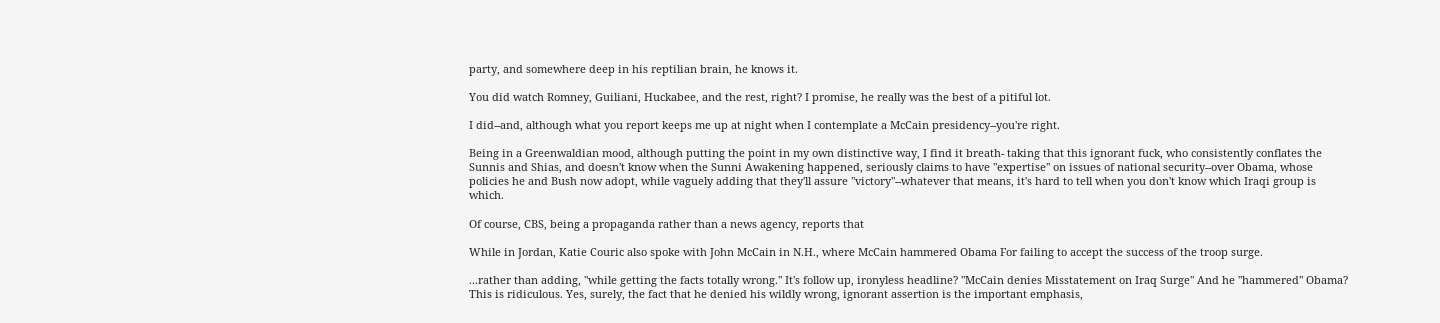party, and somewhere deep in his reptilian brain, he knows it.

You did watch Romney, Guiliani, Huckabee, and the rest, right? I promise, he really was the best of a pitiful lot.

I did--and, although what you report keeps me up at night when I contemplate a McCain presidency--you're right.

Being in a Greenwaldian mood, although putting the point in my own distinctive way, I find it breath- taking that this ignorant fuck, who consistently conflates the Sunnis and Shias, and doesn't know when the Sunni Awakening happened, seriously claims to have "expertise" on issues of national security--over Obama, whose policies he and Bush now adopt, while vaguely adding that they'll assure "victory"--whatever that means, it's hard to tell when you don't know which Iraqi group is which.

Of course, CBS, being a propaganda rather than a news agency, reports that

While in Jordan, Katie Couric also spoke with John McCain in N.H., where McCain hammered Obama For failing to accept the success of the troop surge.

...rather than adding, "while getting the facts totally wrong." It's follow up, ironyless headline? "McCain denies Misstatement on Iraq Surge" And he "hammered" Obama? This is ridiculous. Yes, surely, the fact that he denied his wildly wrong, ignorant assertion is the important emphasis,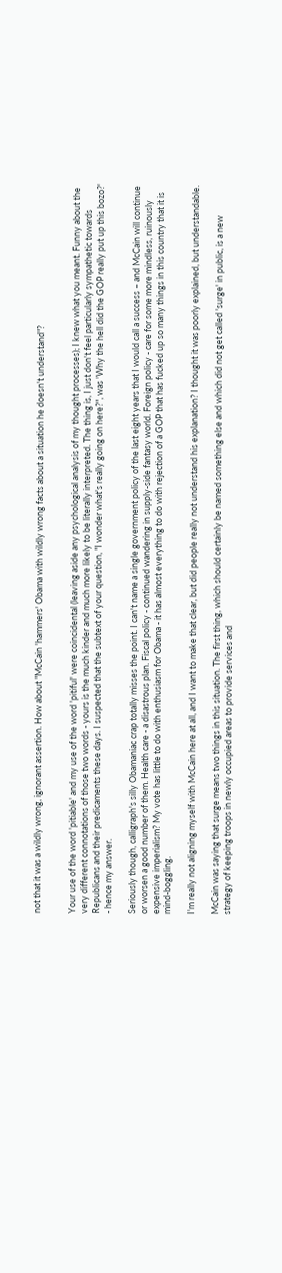not that it was a wildly wrong, ignorant assertion. How about "McCain 'hammers' Obama with wildly wrong facts about a situation he doesn't understand"?


Your use of the word 'pitiable' and my use of the word 'pitiful' were coincidental (leaving aside any psychological analysis of my thought processes); I knew what you meant. Funny about the very different connotations of those two words - yours is the much kinder and much more likely to be literally interpreted. The thing is, I just don't feel particularly sympathetic towards Republicans and their predicaments these days. I suspected that the subtext of your question, "I wonder what's really going on here?", was 'Why the hell did the GOP really put up this bozo?' - hence my answer.

Seriously though, calligraph's silly Obamaniac crap totally misses the point. I can't name a single government policy of the last eight years that I would call a success – and McCain will continue or worsen a good number of them. Health care - a disastrous plan. Fiscal policy - continued wandering in supply-side fantasy world. Foreign policy - care for some more mindless, ruinously expensive imperialism? My vote has little to do with enthusiasm for Obama - it has almost everything to do with rejection of a GOP that has fucked up so many things in this country that it is mind-boggling.

I'm really not aligning myself with McCain here at all, and I want to make that clear, but did people really not understand his explanation? I thought it was poorly explained, but understandable.

McCain was saying that surge means two things in this situation. The first thing, which should certainly be named something else and which did not get called 'surge' in public, is a new strategy of keeping troops in newly occupied areas to provide services and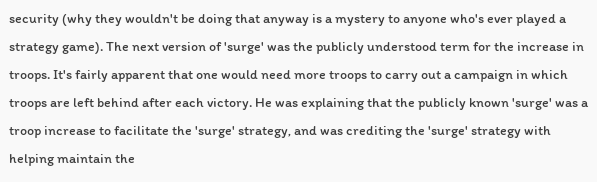security (why they wouldn't be doing that anyway is a mystery to anyone who's ever played a strategy game). The next version of 'surge' was the publicly understood term for the increase in troops. It's fairly apparent that one would need more troops to carry out a campaign in which troops are left behind after each victory. He was explaining that the publicly known 'surge' was a troop increase to facilitate the 'surge' strategy, and was crediting the 'surge' strategy with helping maintain the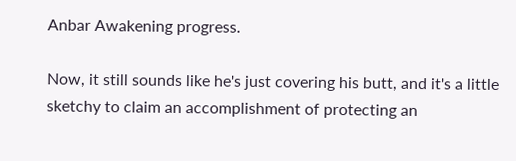Anbar Awakening progress.

Now, it still sounds like he's just covering his butt, and it's a little sketchy to claim an accomplishment of protecting an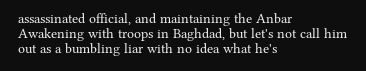assassinated official, and maintaining the Anbar Awakening with troops in Baghdad, but let's not call him out as a bumbling liar with no idea what he's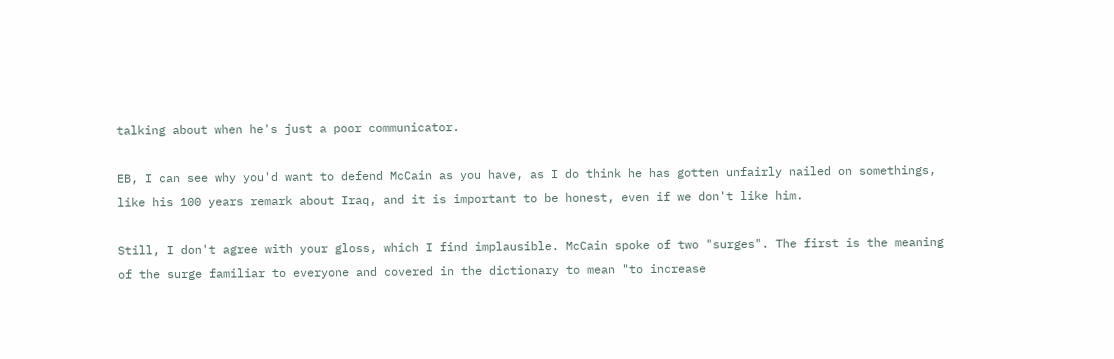talking about when he's just a poor communicator.

EB, I can see why you'd want to defend McCain as you have, as I do think he has gotten unfairly nailed on somethings, like his 100 years remark about Iraq, and it is important to be honest, even if we don't like him.

Still, I don't agree with your gloss, which I find implausible. McCain spoke of two "surges". The first is the meaning of the surge familiar to everyone and covered in the dictionary to mean "to increase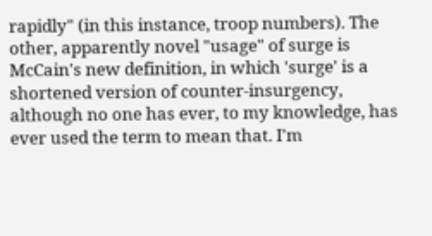rapidly" (in this instance, troop numbers). The other, apparently novel "usage" of surge is McCain's new definition, in which 'surge' is a shortened version of counter-insurgency, although no one has ever, to my knowledge, has ever used the term to mean that. I'm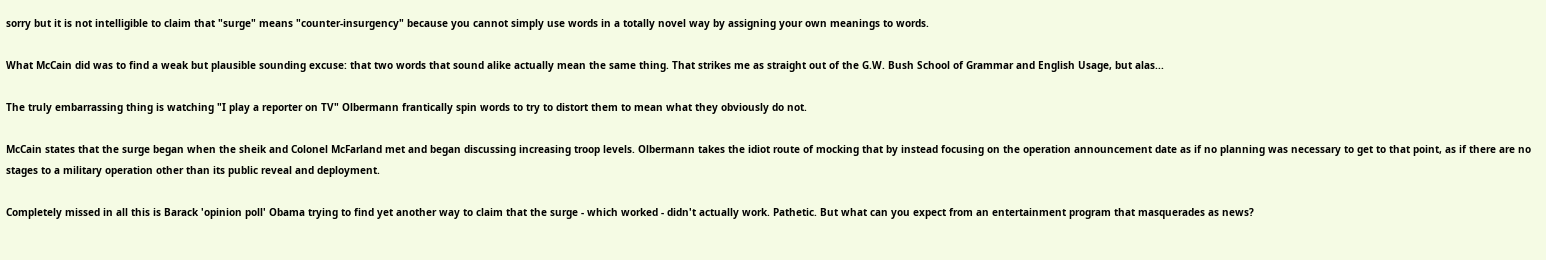sorry but it is not intelligible to claim that "surge" means "counter-insurgency" because you cannot simply use words in a totally novel way by assigning your own meanings to words.

What McCain did was to find a weak but plausible sounding excuse: that two words that sound alike actually mean the same thing. That strikes me as straight out of the G.W. Bush School of Grammar and English Usage, but alas...

The truly embarrassing thing is watching "I play a reporter on TV" Olbermann frantically spin words to try to distort them to mean what they obviously do not.

McCain states that the surge began when the sheik and Colonel McFarland met and began discussing increasing troop levels. Olbermann takes the idiot route of mocking that by instead focusing on the operation announcement date as if no planning was necessary to get to that point, as if there are no stages to a military operation other than its public reveal and deployment.

Completely missed in all this is Barack 'opinion poll' Obama trying to find yet another way to claim that the surge - which worked - didn't actually work. Pathetic. But what can you expect from an entertainment program that masquerades as news?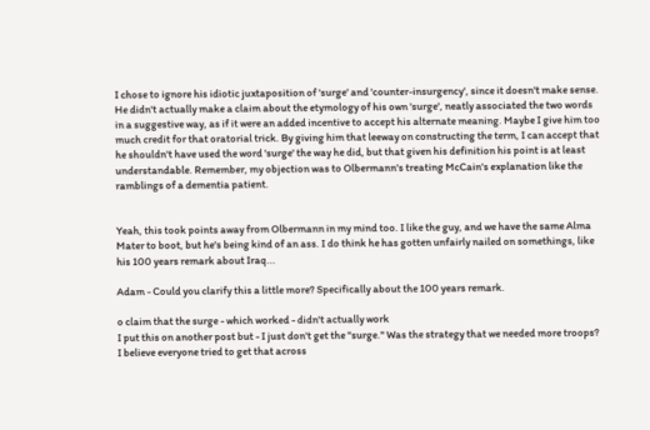I chose to ignore his idiotic juxtaposition of 'surge' and 'counter-insurgency', since it doesn't make sense. He didn't actually make a claim about the etymology of his own 'surge', neatly associated the two words in a suggestive way, as if it were an added incentive to accept his alternate meaning. Maybe I give him too much credit for that oratorial trick. By giving him that leeway on constructing the term, I can accept that he shouldn't have used the word 'surge' the way he did, but that given his definition his point is at least understandable. Remember, my objection was to Olbermann's treating McCain's explanation like the ramblings of a dementia patient.


Yeah, this took points away from Olbermann in my mind too. I like the guy, and we have the same Alma Mater to boot, but he's being kind of an ass. I do think he has gotten unfairly nailed on somethings, like his 100 years remark about Iraq...

Adam - Could you clarify this a little more? Specifically about the 100 years remark.

o claim that the surge - which worked - didn't actually work
I put this on another post but - I just don't get the "surge." Was the strategy that we needed more troops? I believe everyone tried to get that across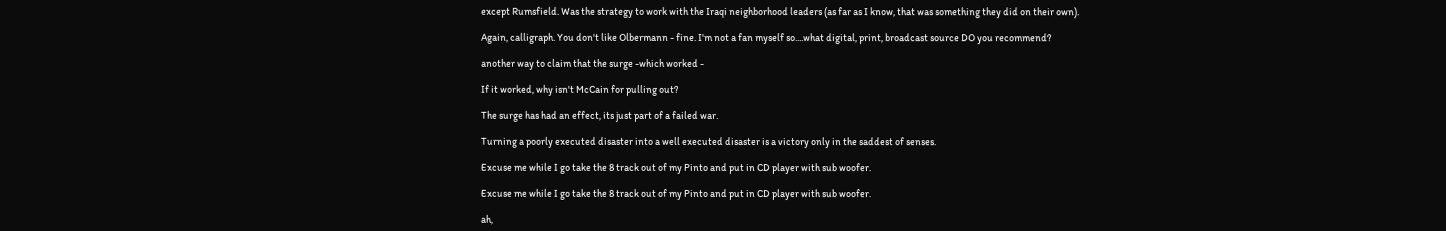except Rumsfield. Was the strategy to work with the Iraqi neighborhood leaders (as far as I know, that was something they did on their own).

Again, calligraph. You don't like Olbermann - fine. I'm not a fan myself so....what digital, print, broadcast source DO you recommend?

another way to claim that the surge -which worked -

If it worked, why isn't McCain for pulling out?

The surge has had an effect, its just part of a failed war.

Turning a poorly executed disaster into a well executed disaster is a victory only in the saddest of senses.

Excuse me while I go take the 8 track out of my Pinto and put in CD player with sub woofer.

Excuse me while I go take the 8 track out of my Pinto and put in CD player with sub woofer.

ah,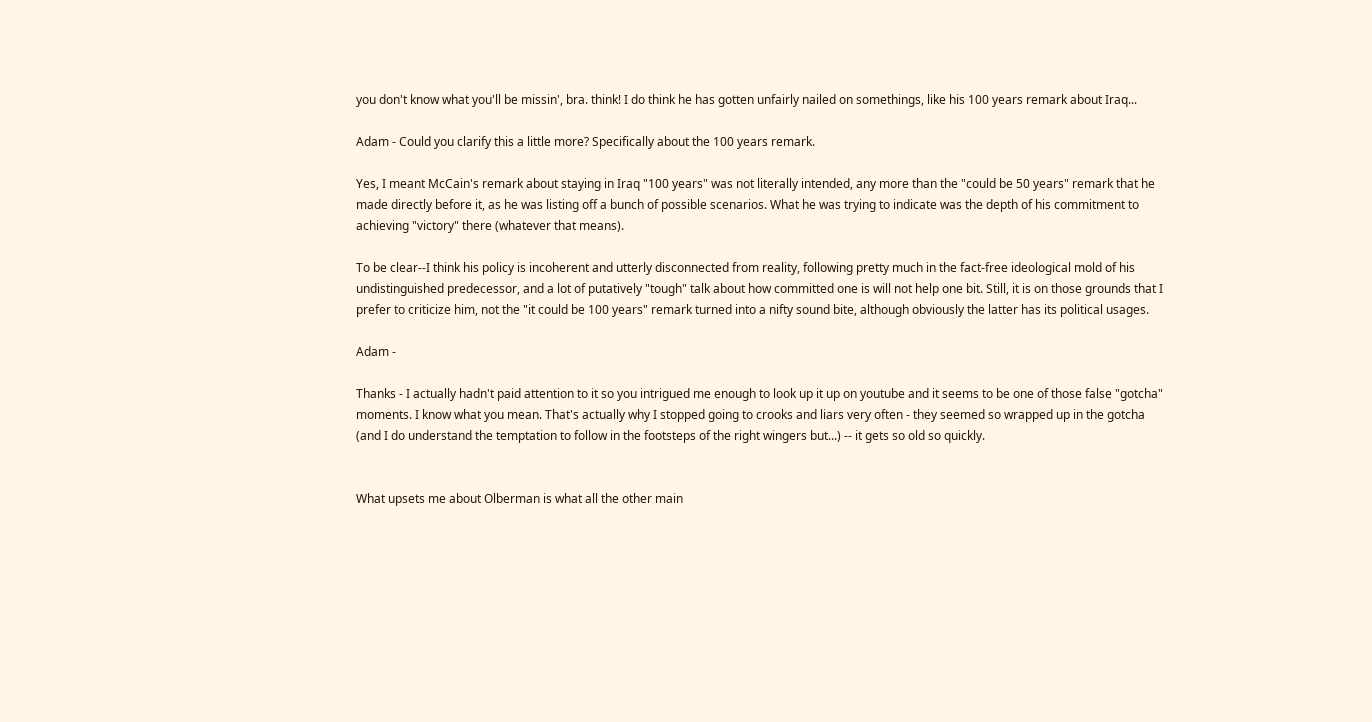you don't know what you'll be missin', bra. think! I do think he has gotten unfairly nailed on somethings, like his 100 years remark about Iraq...

Adam - Could you clarify this a little more? Specifically about the 100 years remark.

Yes, I meant McCain's remark about staying in Iraq "100 years" was not literally intended, any more than the "could be 50 years" remark that he made directly before it, as he was listing off a bunch of possible scenarios. What he was trying to indicate was the depth of his commitment to achieving "victory" there (whatever that means).

To be clear--I think his policy is incoherent and utterly disconnected from reality, following pretty much in the fact-free ideological mold of his undistinguished predecessor, and a lot of putatively "tough" talk about how committed one is will not help one bit. Still, it is on those grounds that I prefer to criticize him, not the "it could be 100 years" remark turned into a nifty sound bite, although obviously the latter has its political usages.

Adam -

Thanks - I actually hadn't paid attention to it so you intrigued me enough to look up it up on youtube and it seems to be one of those false "gotcha" moments. I know what you mean. That's actually why I stopped going to crooks and liars very often - they seemed so wrapped up in the gotcha (and I do understand the temptation to follow in the footsteps of the right wingers but...) -- it gets so old so quickly.


What upsets me about Olberman is what all the other main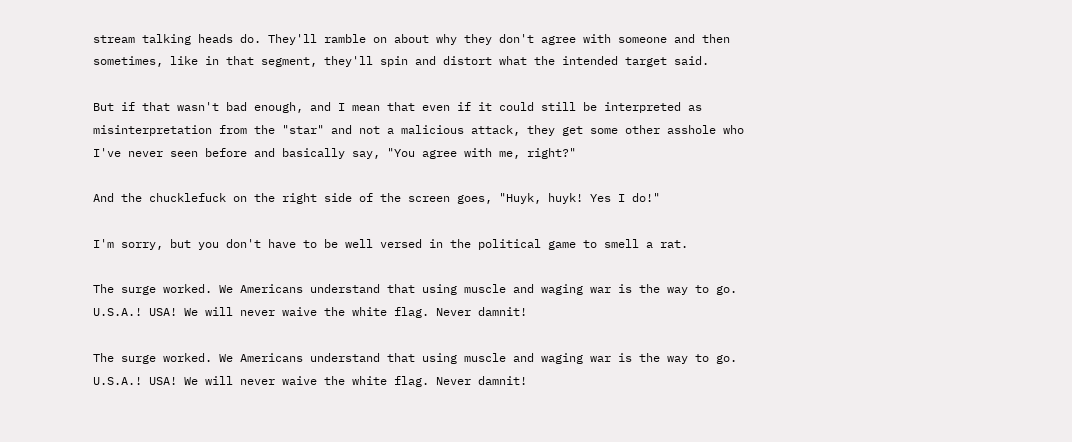stream talking heads do. They'll ramble on about why they don't agree with someone and then sometimes, like in that segment, they'll spin and distort what the intended target said.

But if that wasn't bad enough, and I mean that even if it could still be interpreted as misinterpretation from the "star" and not a malicious attack, they get some other asshole who I've never seen before and basically say, "You agree with me, right?"

And the chucklefuck on the right side of the screen goes, "Huyk, huyk! Yes I do!"

I'm sorry, but you don't have to be well versed in the political game to smell a rat.

The surge worked. We Americans understand that using muscle and waging war is the way to go. U.S.A.! USA! We will never waive the white flag. Never damnit!

The surge worked. We Americans understand that using muscle and waging war is the way to go. U.S.A.! USA! We will never waive the white flag. Never damnit!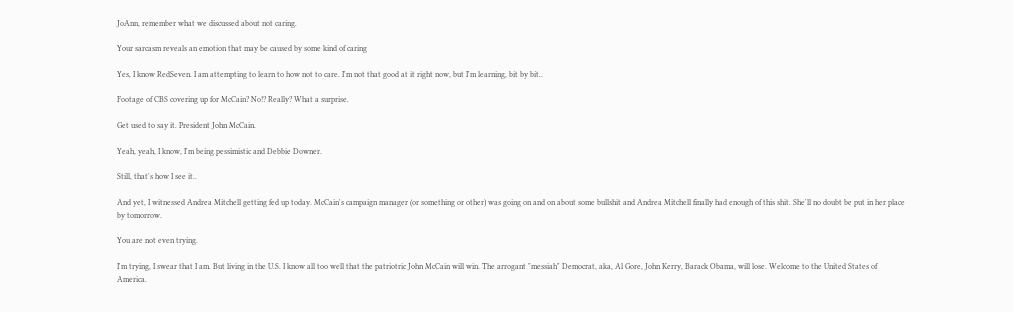JoAnn, remember what we discussed about not caring.

Your sarcasm reveals an emotion that may be caused by some kind of caring

Yes, I know RedSeven. I am attempting to learn to how not to care. I'm not that good at it right now, but I'm learning, bit by bit..

Footage of CBS covering up for McCain? No!? Really? What a surprise.

Get used to say it. President John McCain.

Yeah, yeah, I know, I'm being pessimistic and Debbie Downer.

Still, that's how I see it..

And yet, I witnessed Andrea Mitchell getting fed up today. McCain's campaign manager (or something or other) was going on and on about some bullshit and Andrea Mitchell finally had enough of this shit. She'll no doubt be put in her place by tomorrow.

You are not even trying.

I'm trying, I swear that I am. But living in the U.S. I know all too well that the patriotric John McCain will win. The arrogant "messiah" Democrat, aka, Al Gore, John Kerry, Barack Obama, will lose. Welcome to the United States of America.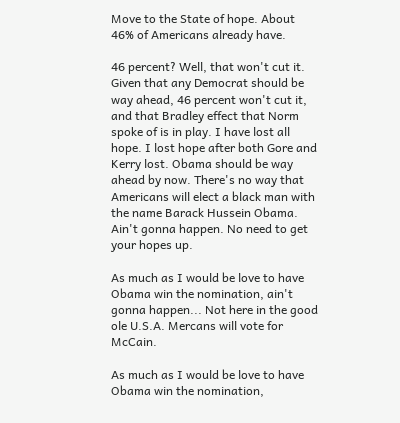Move to the State of hope. About 46% of Americans already have.

46 percent? Well, that won't cut it. Given that any Democrat should be way ahead, 46 percent won't cut it, and that Bradley effect that Norm spoke of is in play. I have lost all hope. I lost hope after both Gore and Kerry lost. Obama should be way ahead by now. There's no way that Americans will elect a black man with the name Barack Hussein Obama. Ain't gonna happen. No need to get your hopes up.

As much as I would be love to have Obama win the nomination, ain't gonna happen... Not here in the good ole U.S.A. Mercans will vote for McCain.

As much as I would be love to have Obama win the nomination,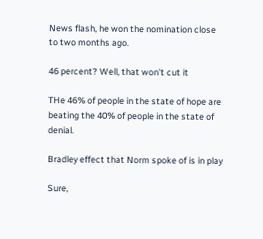News flash, he won the nomination close to two months ago.

46 percent? Well, that won't cut it

THe 46% of people in the state of hope are beating the 40% of people in the state of denial.

Bradley effect that Norm spoke of is in play

Sure,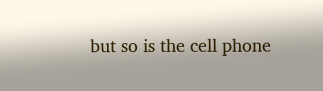but so is the cell phone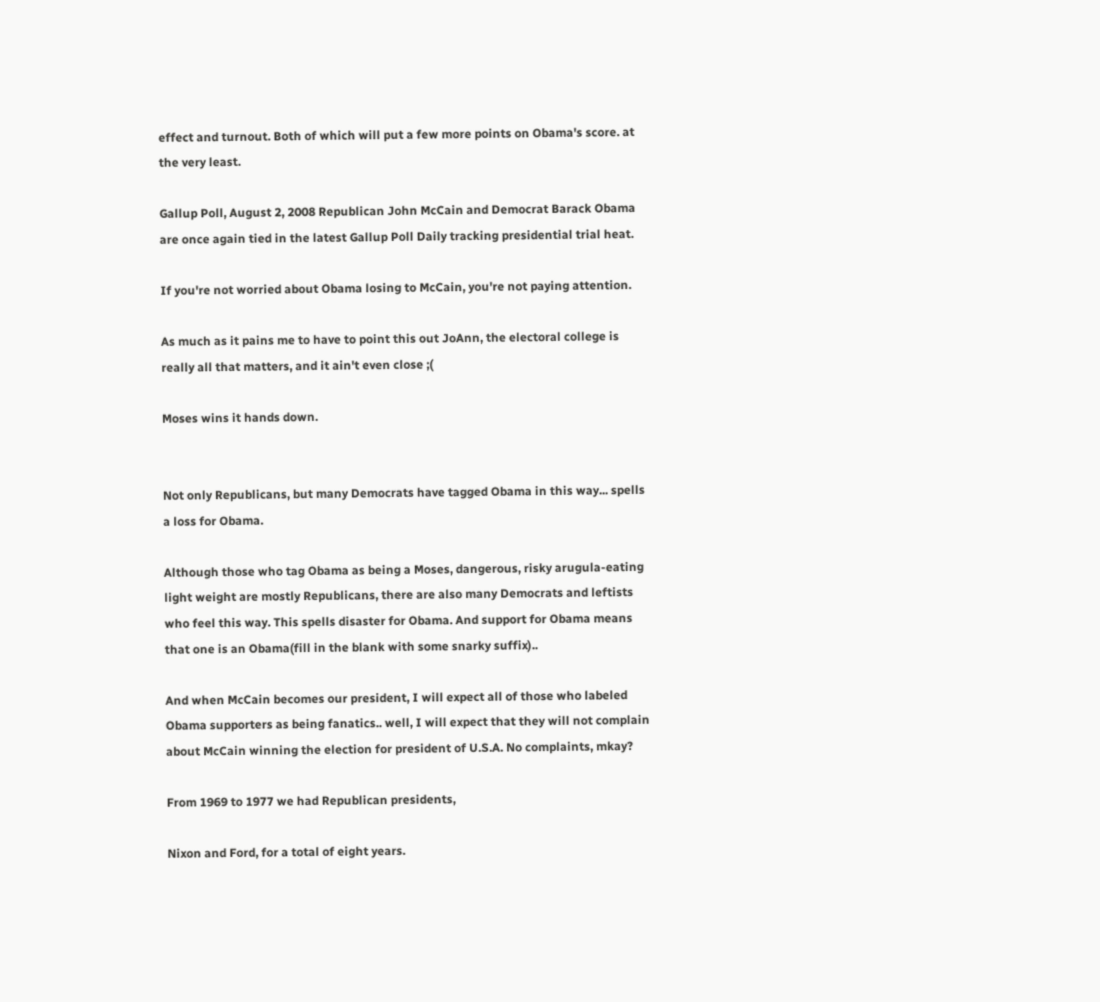effect and turnout. Both of which will put a few more points on Obama's score. at the very least.

Gallup Poll, August 2, 2008 Republican John McCain and Democrat Barack Obama are once again tied in the latest Gallup Poll Daily tracking presidential trial heat.

If you're not worried about Obama losing to McCain, you're not paying attention.

As much as it pains me to have to point this out JoAnn, the electoral college is really all that matters, and it ain't even close ;(

Moses wins it hands down.


Not only Republicans, but many Democrats have tagged Obama in this way... spells a loss for Obama.

Although those who tag Obama as being a Moses, dangerous, risky arugula-eating light weight are mostly Republicans, there are also many Democrats and leftists who feel this way. This spells disaster for Obama. And support for Obama means that one is an Obama(fill in the blank with some snarky suffix)..

And when McCain becomes our president, I will expect all of those who labeled Obama supporters as being fanatics.. well, I will expect that they will not complain about McCain winning the election for president of U.S.A. No complaints, mkay?

From 1969 to 1977 we had Republican presidents,

Nixon and Ford, for a total of eight years.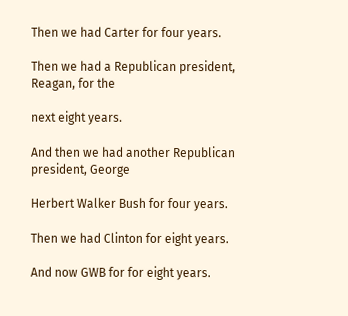Then we had Carter for four years.

Then we had a Republican president, Reagan, for the

next eight years.

And then we had another Republican president, George

Herbert Walker Bush for four years.

Then we had Clinton for eight years.

And now GWB for for eight years.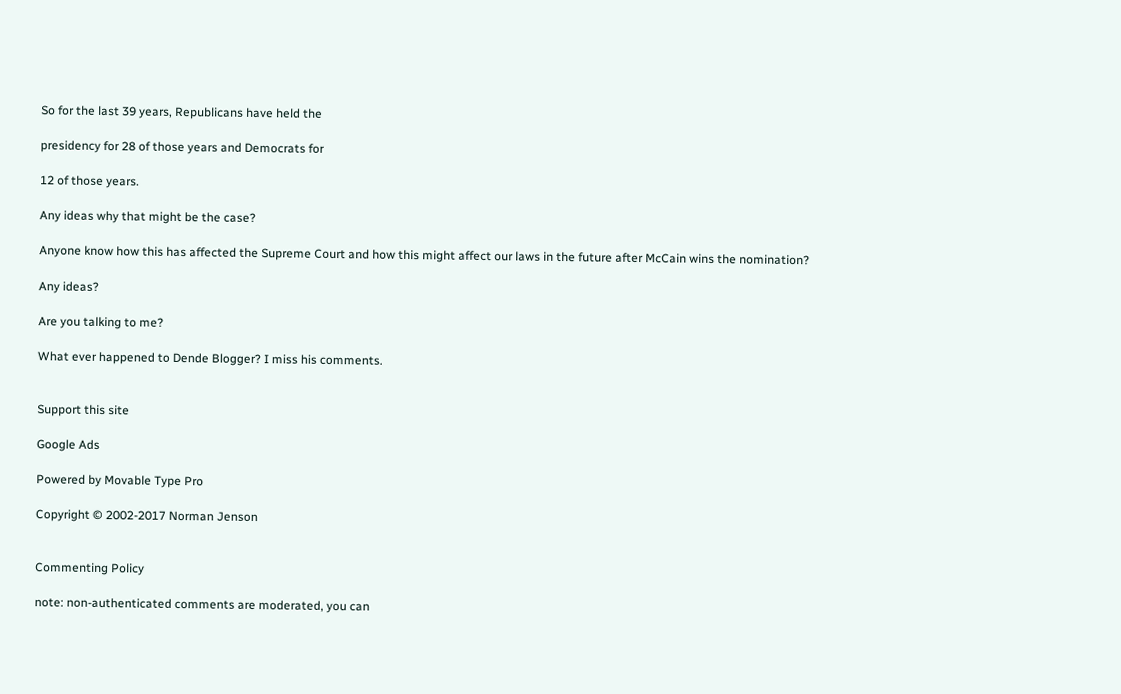So for the last 39 years, Republicans have held the

presidency for 28 of those years and Democrats for

12 of those years.

Any ideas why that might be the case?

Anyone know how this has affected the Supreme Court and how this might affect our laws in the future after McCain wins the nomination?

Any ideas?

Are you talking to me?

What ever happened to Dende Blogger? I miss his comments.


Support this site

Google Ads

Powered by Movable Type Pro

Copyright © 2002-2017 Norman Jenson


Commenting Policy

note: non-authenticated comments are moderated, you can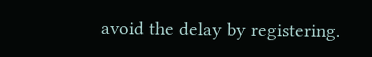avoid the delay by registering.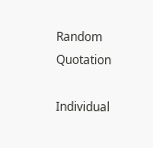Random Quotation

Individual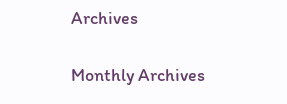Archives

Monthly Archives